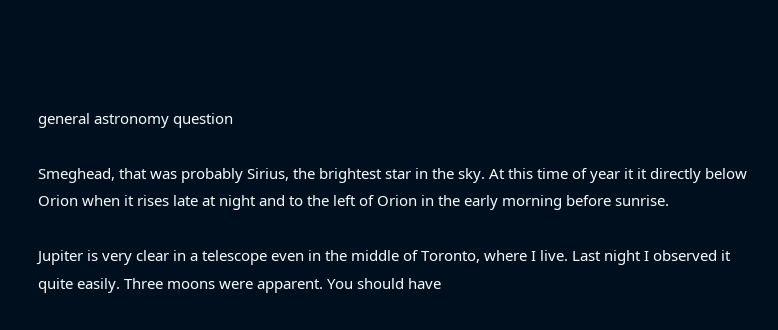general astronomy question

Smeghead, that was probably Sirius, the brightest star in the sky. At this time of year it it directly below Orion when it rises late at night and to the left of Orion in the early morning before sunrise.

Jupiter is very clear in a telescope even in the middle of Toronto, where I live. Last night I observed it quite easily. Three moons were apparent. You should have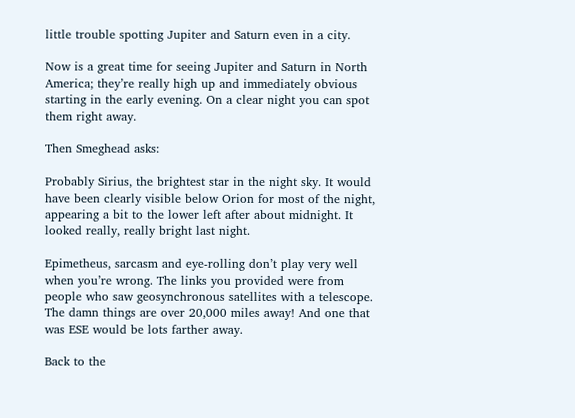little trouble spotting Jupiter and Saturn even in a city.

Now is a great time for seeing Jupiter and Saturn in North America; they’re really high up and immediately obvious starting in the early evening. On a clear night you can spot them right away.

Then Smeghead asks:

Probably Sirius, the brightest star in the night sky. It would have been clearly visible below Orion for most of the night, appearing a bit to the lower left after about midnight. It looked really, really bright last night.

Epimetheus, sarcasm and eye-rolling don’t play very well when you’re wrong. The links you provided were from people who saw geosynchronous satellites with a telescope. The damn things are over 20,000 miles away! And one that was ESE would be lots farther away.

Back to the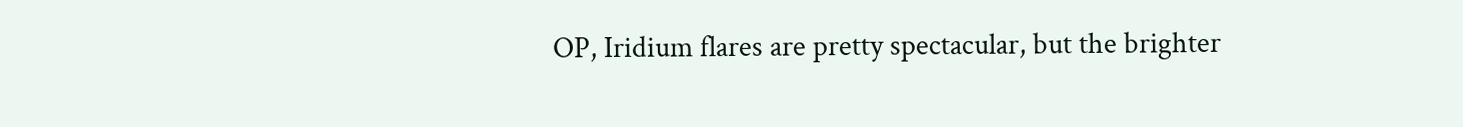OP, Iridium flares are pretty spectacular, but the brighter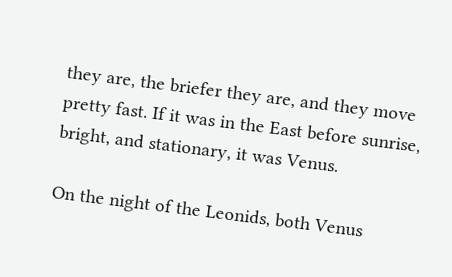they are, the briefer they are, and they move pretty fast. If it was in the East before sunrise, bright, and stationary, it was Venus.

On the night of the Leonids, both Venus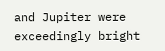and Jupiter were exceedingly bright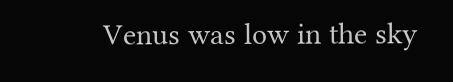Venus was low in the sky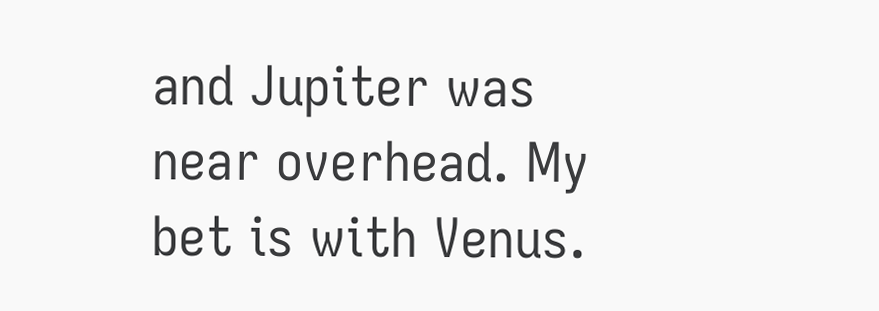and Jupiter was near overhead. My bet is with Venus.